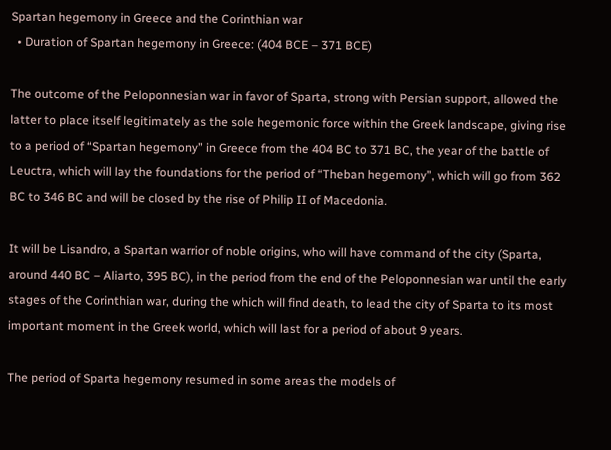Spartan hegemony in Greece and the Corinthian war
  • Duration of Spartan hegemony in Greece: (404 BCE – 371 BCE)

The outcome of the Peloponnesian war in favor of Sparta, strong with Persian support, allowed the latter to place itself legitimately as the sole hegemonic force within the Greek landscape, giving rise to a period of “Spartan hegemony” in Greece from the 404 BC to 371 BC, the year of the battle of Leuctra, which will lay the foundations for the period of “Theban hegemony”, which will go from 362 BC to 346 BC and will be closed by the rise of Philip II of Macedonia.

It will be Lisandro, a Spartan warrior of noble origins, who will have command of the city (Sparta, around 440 BC – Aliarto, 395 BC), in the period from the end of the Peloponnesian war until the early stages of the Corinthian war, during the which will find death, to lead the city of Sparta to its most important moment in the Greek world, which will last for a period of about 9 years.

The period of Sparta hegemony resumed in some areas the models of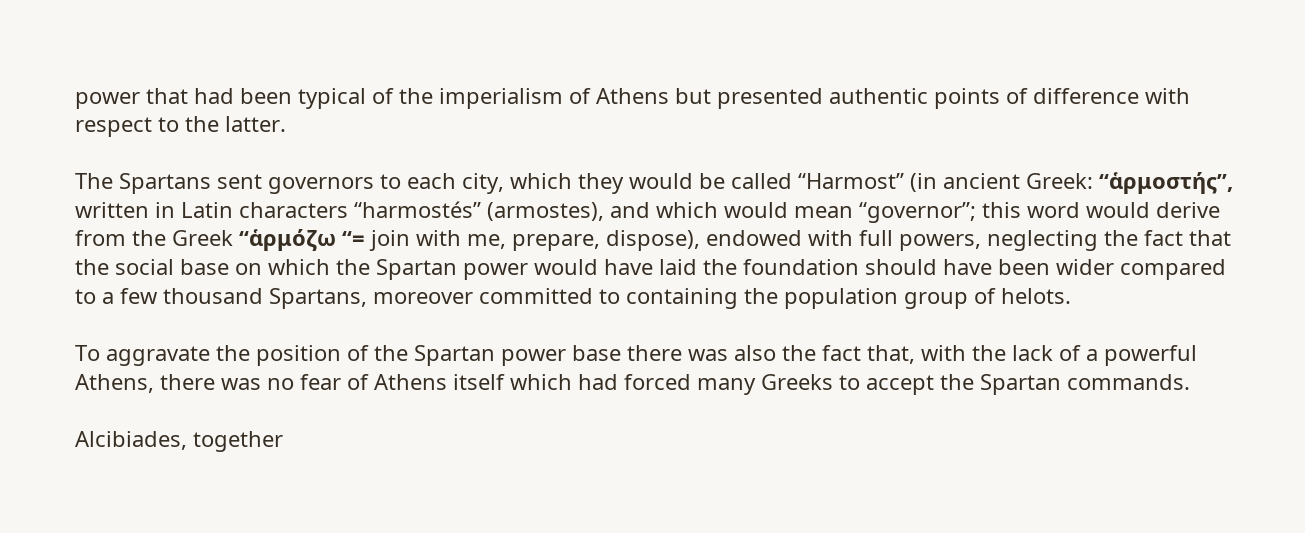power that had been typical of the imperialism of Athens but presented authentic points of difference with respect to the latter.

The Spartans sent governors to each city, which they would be called “Harmost” (in ancient Greek: “ἁρμοστής”, written in Latin characters “harmostés” (armostes), and which would mean “governor”; this word would derive from the Greek “ἁρμόζω “= join with me, prepare, dispose), endowed with full powers, neglecting the fact that the social base on which the Spartan power would have laid the foundation should have been wider compared to a few thousand Spartans, moreover committed to containing the population group of helots.

To aggravate the position of the Spartan power base there was also the fact that, with the lack of a powerful Athens, there was no fear of Athens itself which had forced many Greeks to accept the Spartan commands.

Alcibiades, together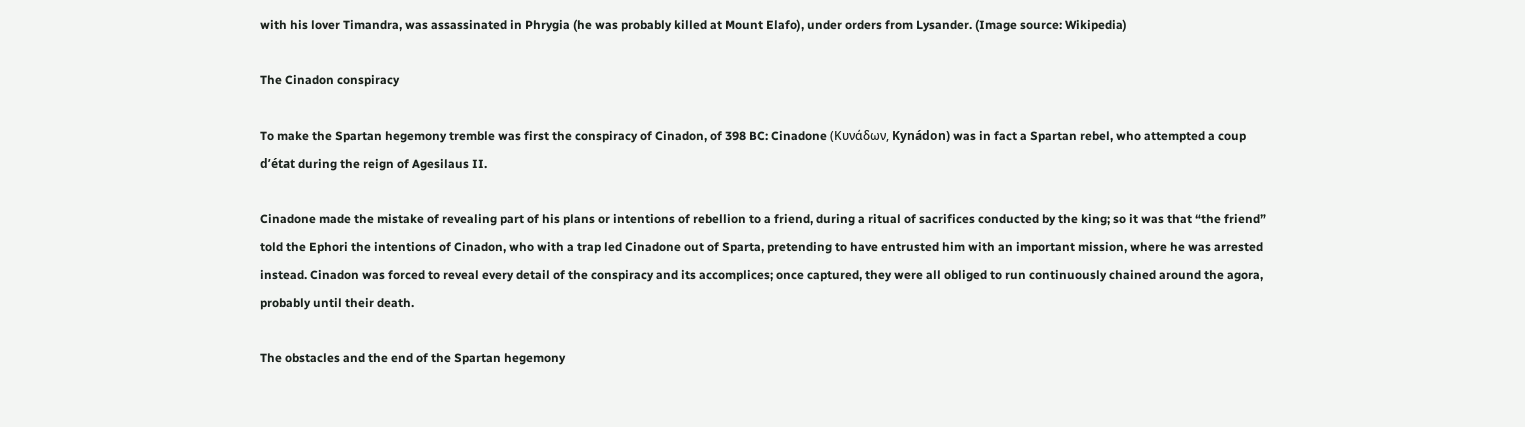with his lover Timandra, was assassinated in Phrygia (he was probably killed at Mount Elafo), under orders from Lysander. (Image source: Wikipedia)

The Cinadon conspiracy

To make the Spartan hegemony tremble was first the conspiracy of Cinadon, of 398 BC: Cinadone (Κυνάδων, Kynádon) was in fact a Spartan rebel, who attempted a coup d’état during the reign of Agesilaus II.

Cinadone made the mistake of revealing part of his plans or intentions of rebellion to a friend, during a ritual of sacrifices conducted by the king; so it was that “the friend” told the Ephori the intentions of Cinadon, who with a trap led Cinadone out of Sparta, pretending to have entrusted him with an important mission, where he was arrested instead. Cinadon was forced to reveal every detail of the conspiracy and its accomplices; once captured, they were all obliged to run continuously chained around the agora, probably until their death.

The obstacles and the end of the Spartan hegemony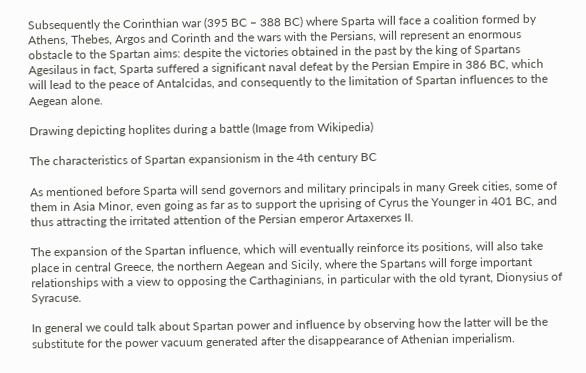Subsequently the Corinthian war (395 BC – 388 BC) where Sparta will face a coalition formed by Athens, Thebes, Argos and Corinth and the wars with the Persians, will represent an enormous obstacle to the Spartan aims: despite the victories obtained in the past by the king of Spartans Agesilaus in fact, Sparta suffered a significant naval defeat by the Persian Empire in 386 BC, which will lead to the peace of Antalcidas, and consequently to the limitation of Spartan influences to the Aegean alone.

Drawing depicting hoplites during a battle (Image from Wikipedia)

The characteristics of Spartan expansionism in the 4th century BC

As mentioned before Sparta will send governors and military principals in many Greek cities, some of them in Asia Minor, even going as far as to support the uprising of Cyrus the Younger in 401 BC, and thus attracting the irritated attention of the Persian emperor Artaxerxes II.

The expansion of the Spartan influence, which will eventually reinforce its positions, will also take place in central Greece, the northern Aegean and Sicily, where the Spartans will forge important relationships with a view to opposing the Carthaginians, in particular with the old tyrant, Dionysius of Syracuse.

In general we could talk about Spartan power and influence by observing how the latter will be the substitute for the power vacuum generated after the disappearance of Athenian imperialism.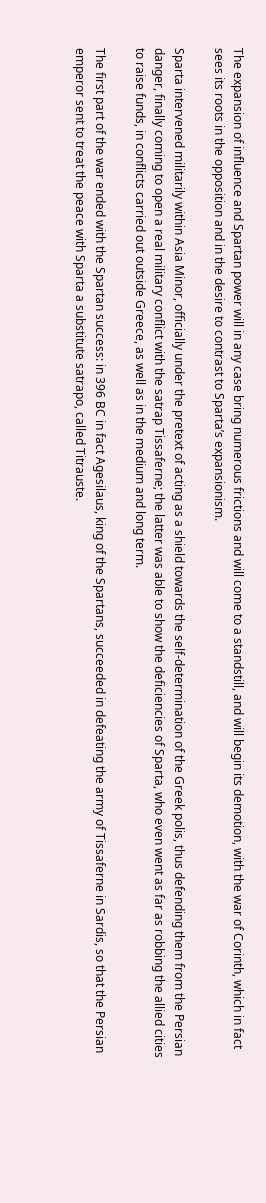The expansion of influence and Spartan power will in any case bring numerous frictions and will come to a standstill, and will begin its demotion, with the war of Corinth, which in fact sees its roots in the opposition and in the desire to contrast to Sparta’s expansionism.

Sparta intervened militarily within Asia Minor, officially under the pretext of acting as a shield towards the self-determination of the Greek polis, thus defending them from the Persian danger, finally coming to open a real military conflict with the satrap Tissaferne; the latter was able to show the deficiencies of Sparta, who even went as far as robbing the allied cities to raise funds, in conflicts carried out outside Greece, as well as in the medium and long term.

The first part of the war ended with the Spartan success: in 396 BC in fact Agesilaus, king of the Spartans, succeeded in defeating the army of Tissaferne in Sardis, so that the Persian emperor sent to treat the peace with Sparta a substitute satrapo, called Titrauste.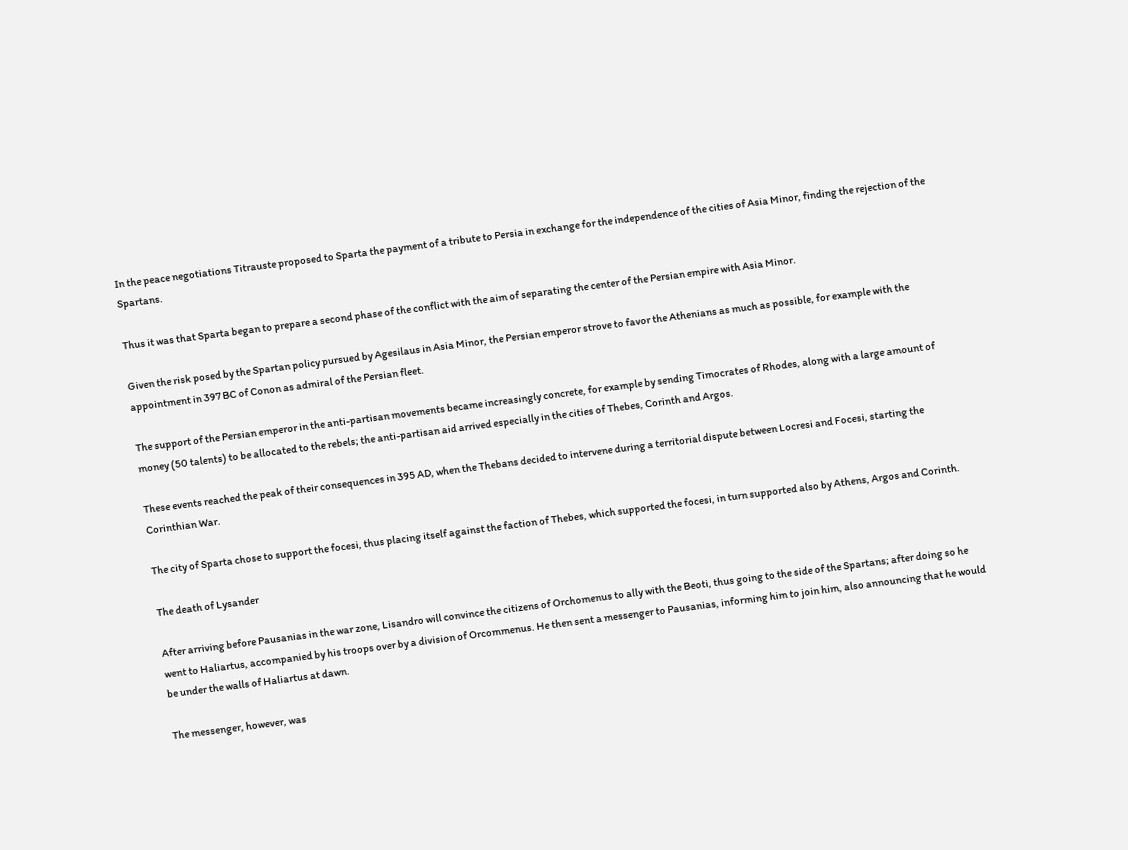In the peace negotiations Titrauste proposed to Sparta the payment of a tribute to Persia in exchange for the independence of the cities of Asia Minor, finding the rejection of the Spartans.

Thus it was that Sparta began to prepare a second phase of the conflict with the aim of separating the center of the Persian empire with Asia Minor.

Given the risk posed by the Spartan policy pursued by Agesilaus in Asia Minor, the Persian emperor strove to favor the Athenians as much as possible, for example with the appointment in 397 BC of Conon as admiral of the Persian fleet.

The support of the Persian emperor in the anti-partisan movements became increasingly concrete, for example by sending Timocrates of Rhodes, along with a large amount of money (50 talents) to be allocated to the rebels; the anti-partisan aid arrived especially in the cities of Thebes, Corinth and Argos.

These events reached the peak of their consequences in 395 AD, when the Thebans decided to intervene during a territorial dispute between Locresi and Focesi, starting the Corinthian War.

The city of Sparta chose to support the focesi, thus placing itself against the faction of Thebes, which supported the focesi, in turn supported also by Athens, Argos and Corinth.

The death of Lysander

After arriving before Pausanias in the war zone, Lisandro will convince the citizens of Orchomenus to ally with the Beoti, thus going to the side of the Spartans; after doing so he went to Haliartus, accompanied by his troops over by a division of Orcommenus. He then sent a messenger to Pausanias, informing him to join him, also announcing that he would be under the walls of Haliartus at dawn.

The messenger, however, was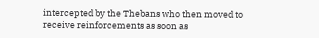intercepted by the Thebans who then moved to receive reinforcements as soon as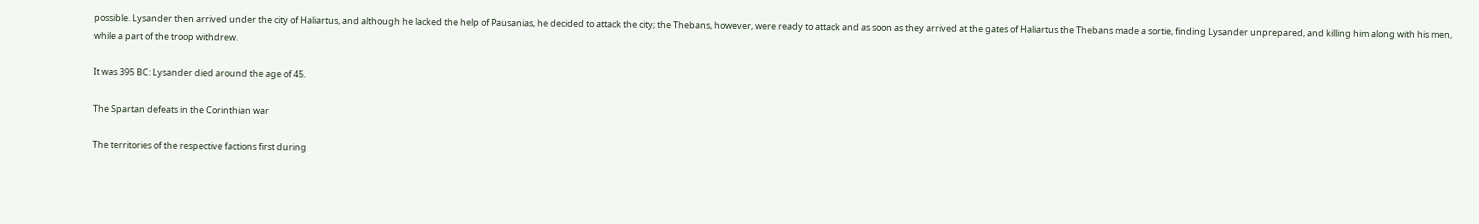possible. Lysander then arrived under the city of Haliartus, and although he lacked the help of Pausanias, he decided to attack the city; the Thebans, however, were ready to attack and as soon as they arrived at the gates of Haliartus the Thebans made a sortie, finding Lysander unprepared, and killing him along with his men, while a part of the troop withdrew.

It was 395 BC: Lysander died around the age of 45.

The Spartan defeats in the Corinthian war

The territories of the respective factions first during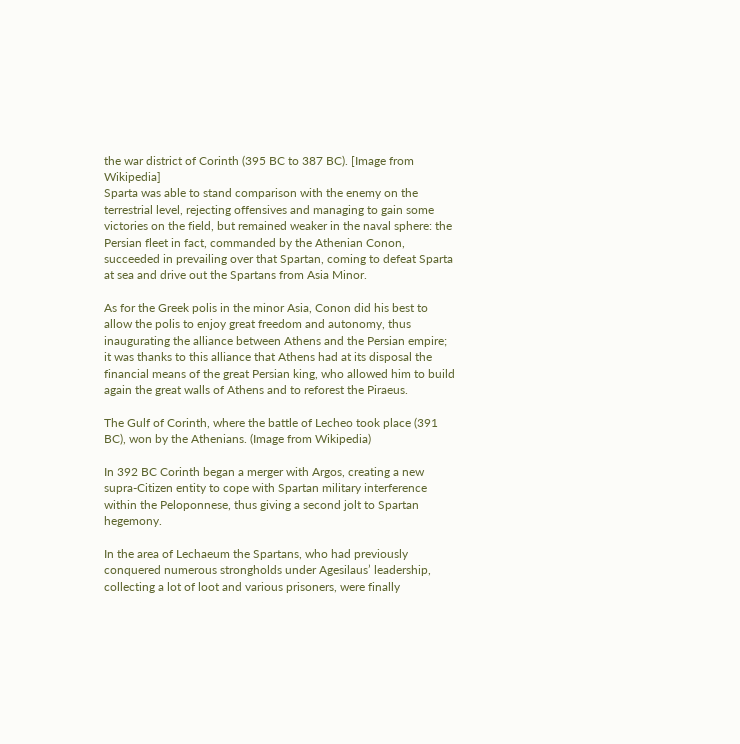the war district of Corinth (395 BC to 387 BC). [Image from Wikipedia]
Sparta was able to stand comparison with the enemy on the terrestrial level, rejecting offensives and managing to gain some victories on the field, but remained weaker in the naval sphere: the Persian fleet in fact, commanded by the Athenian Conon, succeeded in prevailing over that Spartan, coming to defeat Sparta at sea and drive out the Spartans from Asia Minor.

As for the Greek polis in the minor Asia, Conon did his best to allow the polis to enjoy great freedom and autonomy, thus inaugurating the alliance between Athens and the Persian empire; it was thanks to this alliance that Athens had at its disposal the financial means of the great Persian king, who allowed him to build again the great walls of Athens and to reforest the Piraeus.

The Gulf of Corinth, where the battle of Lecheo took place (391 BC), won by the Athenians. (Image from Wikipedia)

In 392 BC Corinth began a merger with Argos, creating a new supra-Citizen entity to cope with Spartan military interference within the Peloponnese, thus giving a second jolt to Spartan hegemony.

In the area of Lechaeum the Spartans, who had previously conquered numerous strongholds under Agesilaus’ leadership, collecting a lot of loot and various prisoners, were finally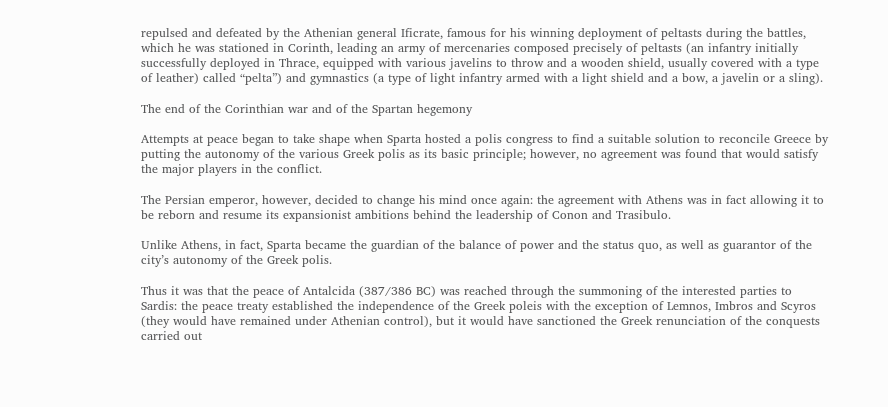repulsed and defeated by the Athenian general Ificrate, famous for his winning deployment of peltasts during the battles, which he was stationed in Corinth, leading an army of mercenaries composed precisely of peltasts (an infantry initially successfully deployed in Thrace, equipped with various javelins to throw and a wooden shield, usually covered with a type of leather) called “pelta”) and gymnastics (a type of light infantry armed with a light shield and a bow, a javelin or a sling).

The end of the Corinthian war and of the Spartan hegemony

Attempts at peace began to take shape when Sparta hosted a polis congress to find a suitable solution to reconcile Greece by putting the autonomy of the various Greek polis as its basic principle; however, no agreement was found that would satisfy the major players in the conflict.

The Persian emperor, however, decided to change his mind once again: the agreement with Athens was in fact allowing it to be reborn and resume its expansionist ambitions behind the leadership of Conon and Trasibulo.

Unlike Athens, in fact, Sparta became the guardian of the balance of power and the status quo, as well as guarantor of the city’s autonomy of the Greek polis.

Thus it was that the peace of Antalcida (387/386 BC) was reached through the summoning of the interested parties to Sardis: the peace treaty established the independence of the Greek poleis with the exception of Lemnos, Imbros and Scyros (they would have remained under Athenian control), but it would have sanctioned the Greek renunciation of the conquests carried out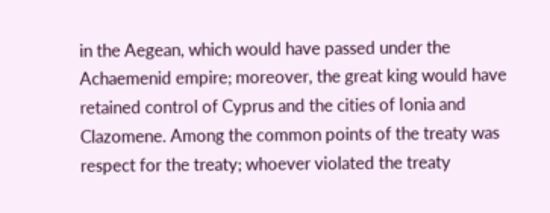in the Aegean, which would have passed under the Achaemenid empire; moreover, the great king would have retained control of Cyprus and the cities of Ionia and Clazomene. Among the common points of the treaty was respect for the treaty; whoever violated the treaty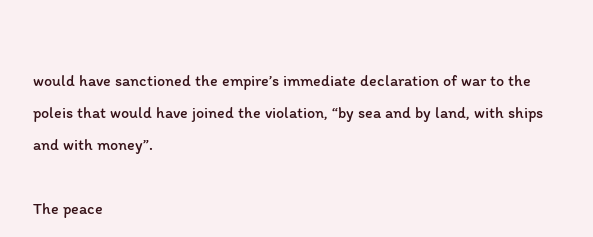would have sanctioned the empire’s immediate declaration of war to the poleis that would have joined the violation, “by sea and by land, with ships and with money”.

The peace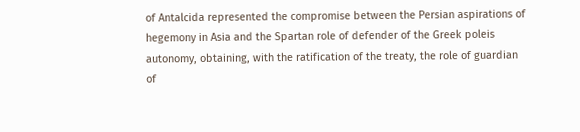of Antalcida represented the compromise between the Persian aspirations of hegemony in Asia and the Spartan role of defender of the Greek poleis autonomy, obtaining, with the ratification of the treaty, the role of guardian of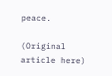peace.

(Original article here)